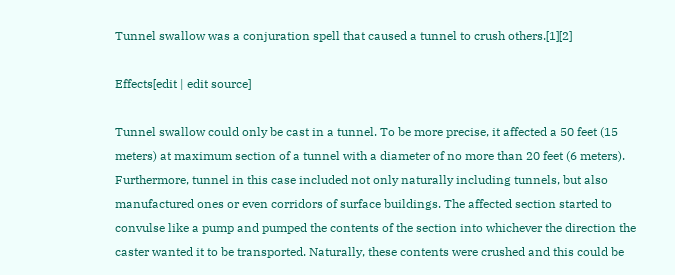Tunnel swallow was a conjuration spell that caused a tunnel to crush others.[1][2]

Effects[edit | edit source]

Tunnel swallow could only be cast in a tunnel. To be more precise, it affected a 50 feet (15 meters) at maximum section of a tunnel with a diameter of no more than 20 feet (6 meters). Furthermore, tunnel in this case included not only naturally including tunnels, but also manufactured ones or even corridors of surface buildings. The affected section started to convulse like a pump and pumped the contents of the section into whichever the direction the caster wanted it to be transported. Naturally, these contents were crushed and this could be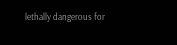lethally dangerous for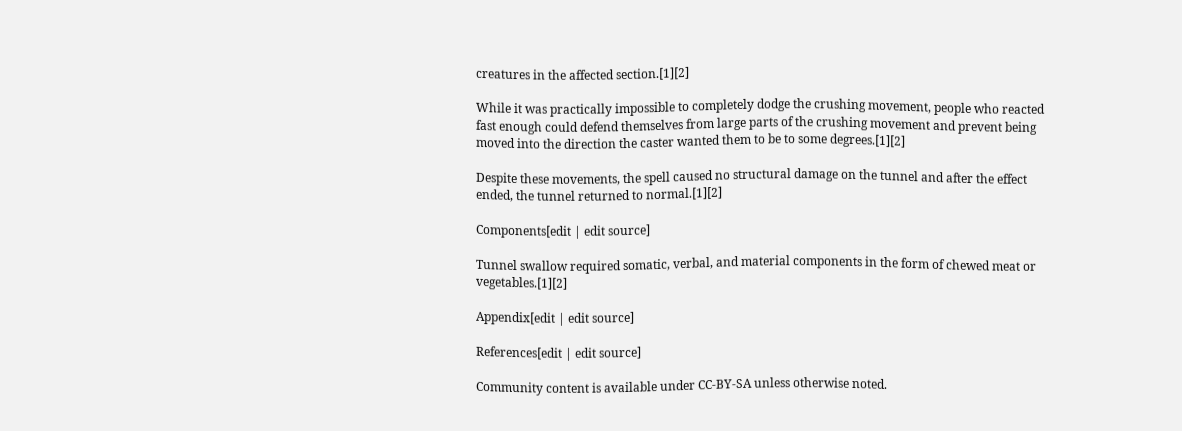creatures in the affected section.[1][2]

While it was practically impossible to completely dodge the crushing movement, people who reacted fast enough could defend themselves from large parts of the crushing movement and prevent being moved into the direction the caster wanted them to be to some degrees.[1][2]

Despite these movements, the spell caused no structural damage on the tunnel and after the effect ended, the tunnel returned to normal.[1][2]

Components[edit | edit source]

Tunnel swallow required somatic, verbal, and material components in the form of chewed meat or vegetables.[1][2]

Appendix[edit | edit source]

References[edit | edit source]

Community content is available under CC-BY-SA unless otherwise noted.